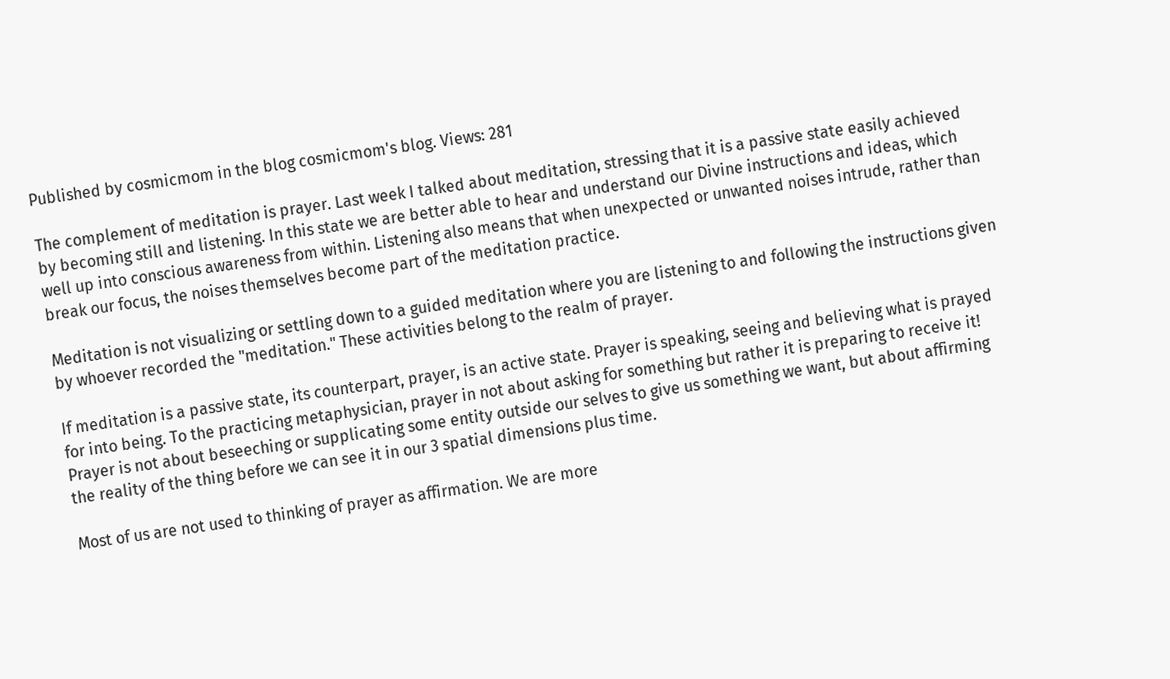Published by cosmicmom in the blog cosmicmom's blog. Views: 281

The complement of meditation is prayer. Last week I talked about meditation, stressing that it is a passive state easily achieved by becoming still and listening. In this state we are better able to hear and understand our Divine instructions and ideas, which well up into conscious awareness from within. Listening also means that when unexpected or unwanted noises intrude, rather than break our focus, the noises themselves become part of the meditation practice.

Meditation is not visualizing or settling down to a guided meditation where you are listening to and following the instructions given by whoever recorded the "meditation." These activities belong to the realm of prayer.

If meditation is a passive state, its counterpart, prayer, is an active state. Prayer is speaking, seeing and believing what is prayed for into being. To the practicing metaphysician, prayer in not about asking for something but rather it is preparing to receive it! Prayer is not about beseeching or supplicating some entity outside our selves to give us something we want, but about affirming the reality of the thing before we can see it in our 3 spatial dimensions plus time.

Most of us are not used to thinking of prayer as affirmation. We are more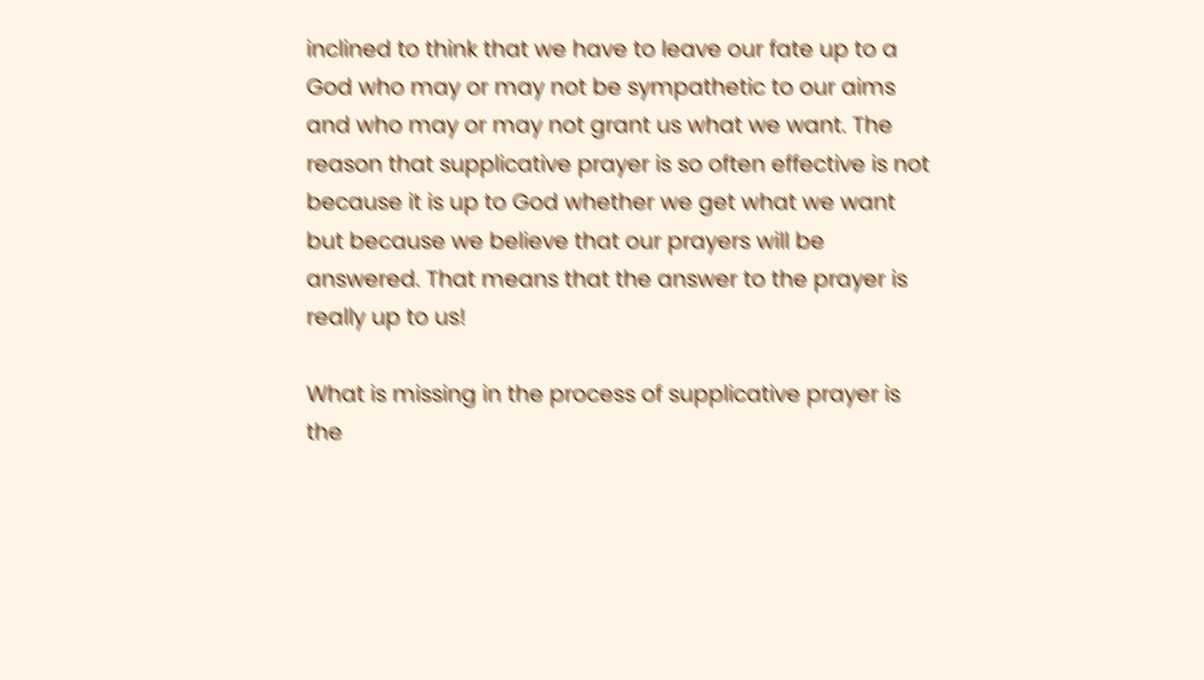inclined to think that we have to leave our fate up to a God who may or may not be sympathetic to our aims and who may or may not grant us what we want. The reason that supplicative prayer is so often effective is not because it is up to God whether we get what we want but because we believe that our prayers will be answered. That means that the answer to the prayer is really up to us!

What is missing in the process of supplicative prayer is the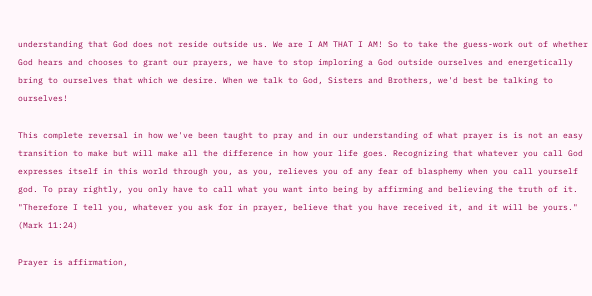understanding that God does not reside outside us. We are I AM THAT I AM! So to take the guess-work out of whether God hears and chooses to grant our prayers, we have to stop imploring a God outside ourselves and energetically bring to ourselves that which we desire. When we talk to God, Sisters and Brothers, we'd best be talking to ourselves!

This complete reversal in how we've been taught to pray and in our understanding of what prayer is is not an easy transition to make but will make all the difference in how your life goes. Recognizing that whatever you call God expresses itself in this world through you, as you, relieves you of any fear of blasphemy when you call yourself god. To pray rightly, you only have to call what you want into being by affirming and believing the truth of it. "Therefore I tell you, whatever you ask for in prayer, believe that you have received it, and it will be yours." (Mark 11:24)

Prayer is affirmation,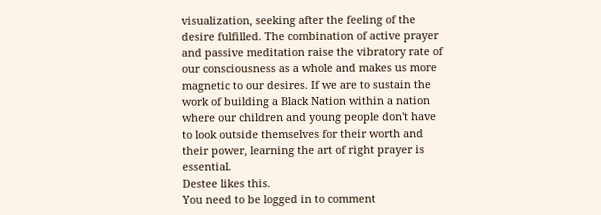visualization, seeking after the feeling of the desire fulfilled. The combination of active prayer and passive meditation raise the vibratory rate of our consciousness as a whole and makes us more magnetic to our desires. If we are to sustain the work of building a Black Nation within a nation where our children and young people don't have to look outside themselves for their worth and their power, learning the art of right prayer is essential.
Destee likes this.
You need to be logged in to comment